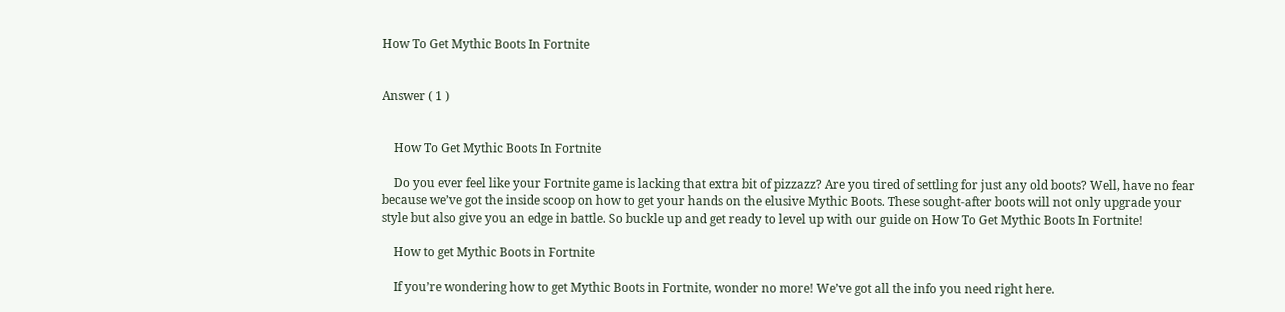How To Get Mythic Boots In Fortnite


Answer ( 1 )


    How To Get Mythic Boots In Fortnite

    Do you ever feel like your Fortnite game is lacking that extra bit of pizzazz? Are you tired of settling for just any old boots? Well, have no fear because we’ve got the inside scoop on how to get your hands on the elusive Mythic Boots. These sought-after boots will not only upgrade your style but also give you an edge in battle. So buckle up and get ready to level up with our guide on How To Get Mythic Boots In Fortnite!

    How to get Mythic Boots in Fortnite

    If you’re wondering how to get Mythic Boots in Fortnite, wonder no more! We’ve got all the info you need right here.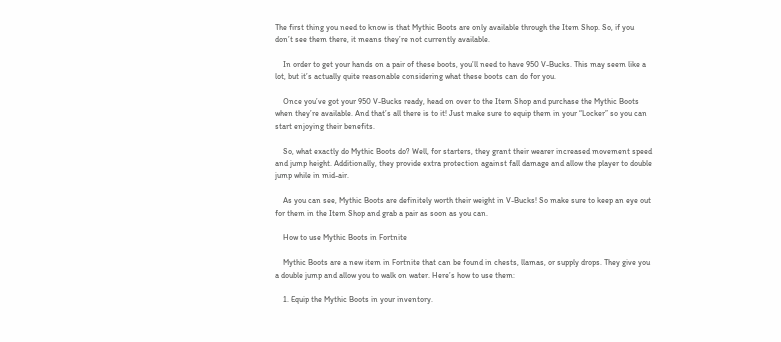The first thing you need to know is that Mythic Boots are only available through the Item Shop. So, if you don’t see them there, it means they’re not currently available.

    In order to get your hands on a pair of these boots, you’ll need to have 950 V-Bucks. This may seem like a lot, but it’s actually quite reasonable considering what these boots can do for you.

    Once you’ve got your 950 V-Bucks ready, head on over to the Item Shop and purchase the Mythic Boots when they’re available. And that’s all there is to it! Just make sure to equip them in your “Locker” so you can start enjoying their benefits.

    So, what exactly do Mythic Boots do? Well, for starters, they grant their wearer increased movement speed and jump height. Additionally, they provide extra protection against fall damage and allow the player to double jump while in mid-air.

    As you can see, Mythic Boots are definitely worth their weight in V-Bucks! So make sure to keep an eye out for them in the Item Shop and grab a pair as soon as you can.

    How to use Mythic Boots in Fortnite

    Mythic Boots are a new item in Fortnite that can be found in chests, llamas, or supply drops. They give you a double jump and allow you to walk on water. Here’s how to use them:

    1. Equip the Mythic Boots in your inventory.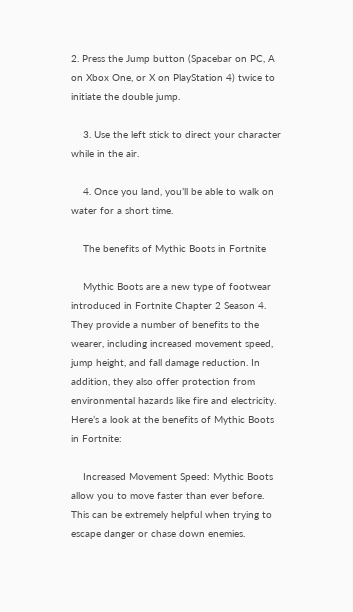2. Press the Jump button (Spacebar on PC, A on Xbox One, or X on PlayStation 4) twice to initiate the double jump.

    3. Use the left stick to direct your character while in the air.

    4. Once you land, you’ll be able to walk on water for a short time.

    The benefits of Mythic Boots in Fortnite

    Mythic Boots are a new type of footwear introduced in Fortnite Chapter 2 Season 4. They provide a number of benefits to the wearer, including increased movement speed, jump height, and fall damage reduction. In addition, they also offer protection from environmental hazards like fire and electricity. Here’s a look at the benefits of Mythic Boots in Fortnite:

    Increased Movement Speed: Mythic Boots allow you to move faster than ever before. This can be extremely helpful when trying to escape danger or chase down enemies.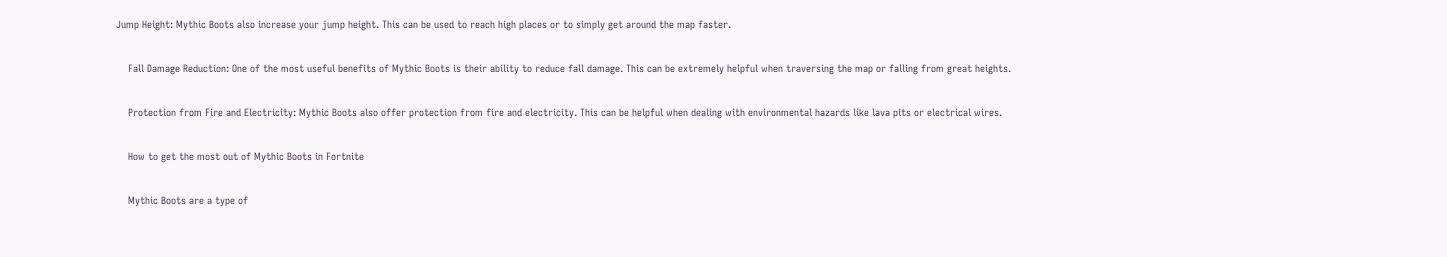Jump Height: Mythic Boots also increase your jump height. This can be used to reach high places or to simply get around the map faster.

    Fall Damage Reduction: One of the most useful benefits of Mythic Boots is their ability to reduce fall damage. This can be extremely helpful when traversing the map or falling from great heights.

    Protection from Fire and Electricity: Mythic Boots also offer protection from fire and electricity. This can be helpful when dealing with environmental hazards like lava pits or electrical wires.

    How to get the most out of Mythic Boots in Fortnite

    Mythic Boots are a type of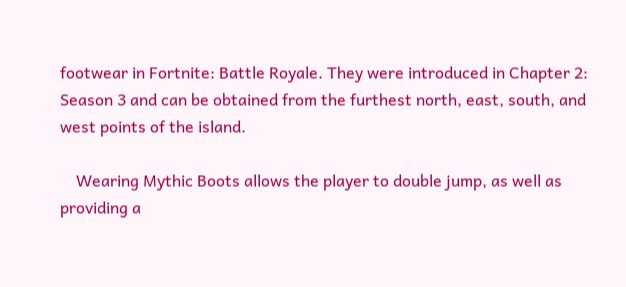footwear in Fortnite: Battle Royale. They were introduced in Chapter 2: Season 3 and can be obtained from the furthest north, east, south, and west points of the island.

    Wearing Mythic Boots allows the player to double jump, as well as providing a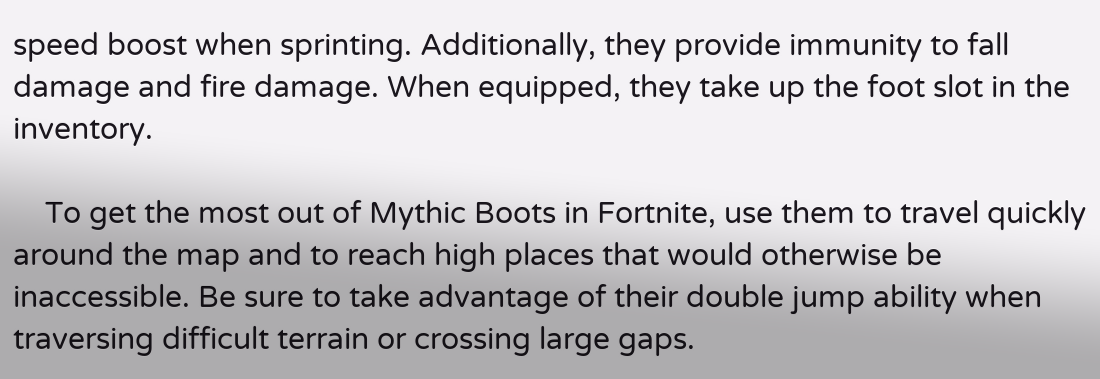speed boost when sprinting. Additionally, they provide immunity to fall damage and fire damage. When equipped, they take up the foot slot in the inventory.

    To get the most out of Mythic Boots in Fortnite, use them to travel quickly around the map and to reach high places that would otherwise be inaccessible. Be sure to take advantage of their double jump ability when traversing difficult terrain or crossing large gaps.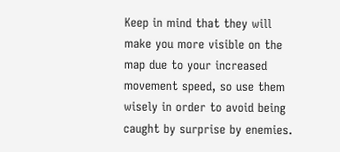Keep in mind that they will make you more visible on the map due to your increased movement speed, so use them wisely in order to avoid being caught by surprise by enemies.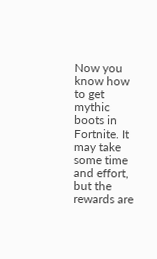Now you know how to get mythic boots in Fortnite. It may take some time and effort, but the rewards are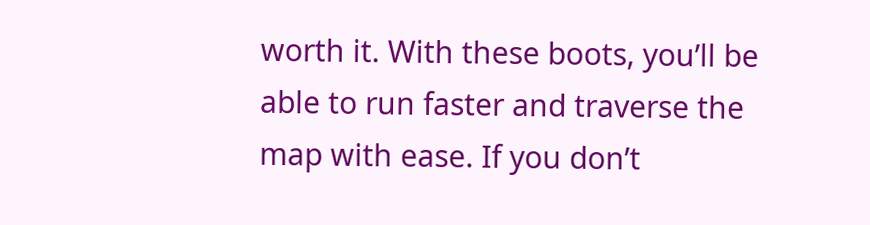worth it. With these boots, you’ll be able to run faster and traverse the map with ease. If you don’t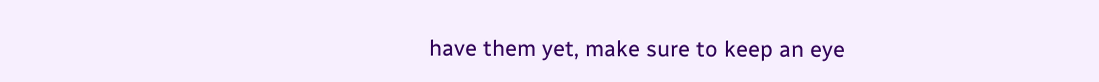have them yet, make sure to keep an eye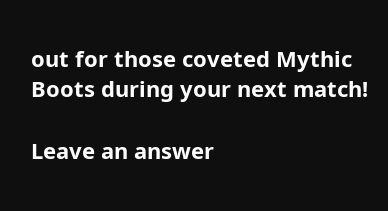out for those coveted Mythic Boots during your next match!

Leave an answer